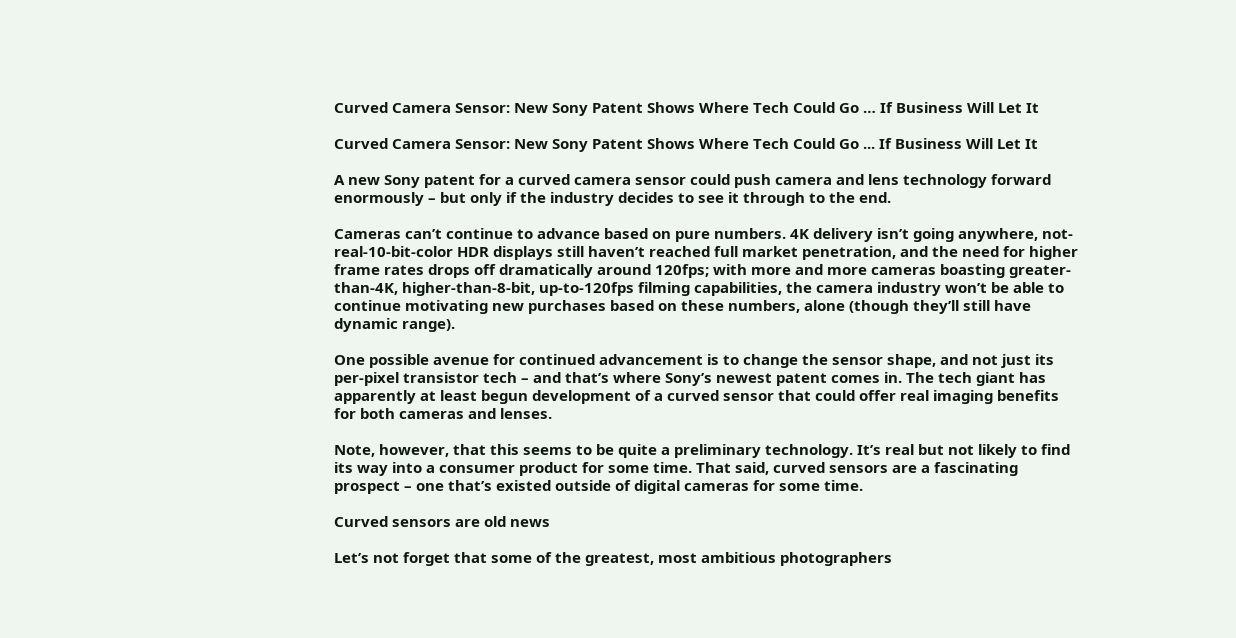Curved Camera Sensor: New Sony Patent Shows Where Tech Could Go … If Business Will Let It

Curved Camera Sensor: New Sony Patent Shows Where Tech Could Go ... If Business Will Let It

A new Sony patent for a curved camera sensor could push camera and lens technology forward enormously – but only if the industry decides to see it through to the end.

Cameras can’t continue to advance based on pure numbers. 4K delivery isn’t going anywhere, not-real-10-bit-color HDR displays still haven’t reached full market penetration, and the need for higher frame rates drops off dramatically around 120fps; with more and more cameras boasting greater-than-4K, higher-than-8-bit, up-to-120fps filming capabilities, the camera industry won’t be able to continue motivating new purchases based on these numbers, alone (though they’ll still have dynamic range).

One possible avenue for continued advancement is to change the sensor shape, and not just its per-pixel transistor tech – and that’s where Sony’s newest patent comes in. The tech giant has apparently at least begun development of a curved sensor that could offer real imaging benefits for both cameras and lenses.

Note, however, that this seems to be quite a preliminary technology. It’s real but not likely to find its way into a consumer product for some time. That said, curved sensors are a fascinating prospect – one that’s existed outside of digital cameras for some time.

Curved sensors are old news

Let’s not forget that some of the greatest, most ambitious photographers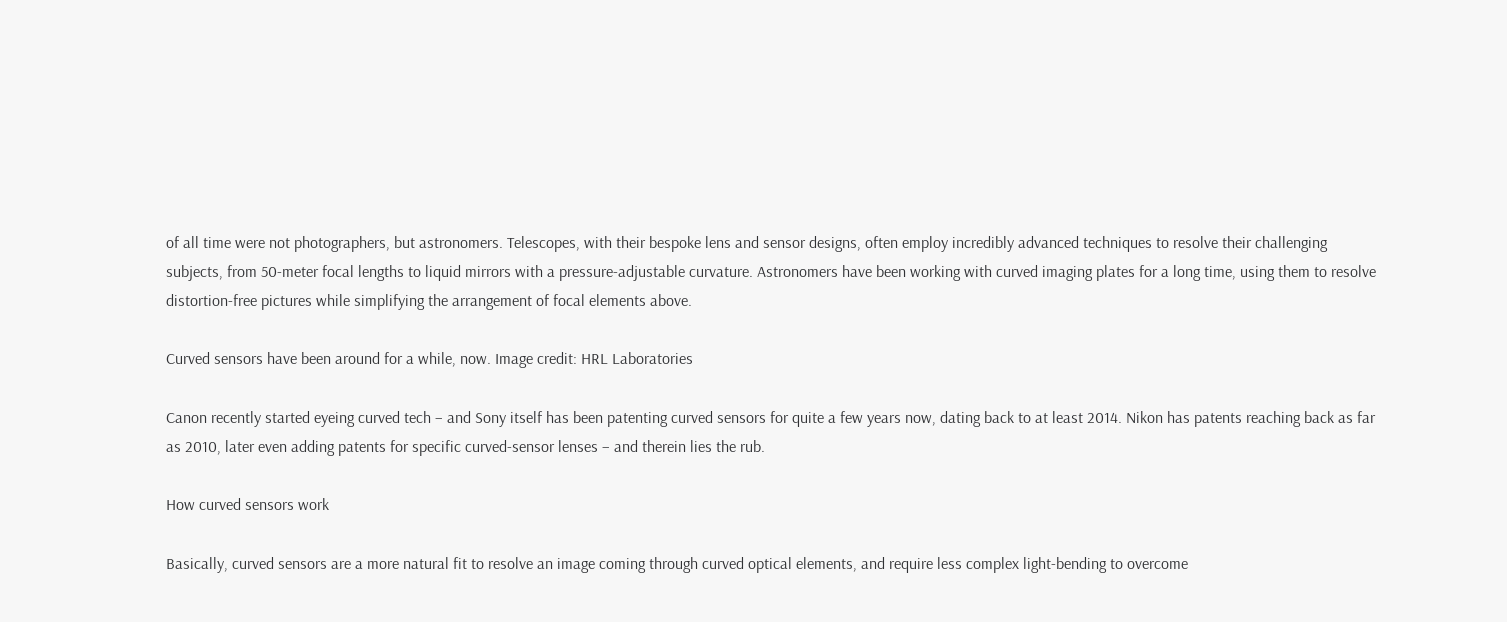of all time were not photographers, but astronomers. Telescopes, with their bespoke lens and sensor designs, often employ incredibly advanced techniques to resolve their challenging subjects, from 50-meter focal lengths to liquid mirrors with a pressure-adjustable curvature. Astronomers have been working with curved imaging plates for a long time, using them to resolve distortion-free pictures while simplifying the arrangement of focal elements above.

Curved sensors have been around for a while, now. Image credit: HRL Laboratories

Canon recently started eyeing curved tech – and Sony itself has been patenting curved sensors for quite a few years now, dating back to at least 2014. Nikon has patents reaching back as far as 2010, later even adding patents for specific curved-sensor lenses – and therein lies the rub.

How curved sensors work

Basically, curved sensors are a more natural fit to resolve an image coming through curved optical elements, and require less complex light-bending to overcome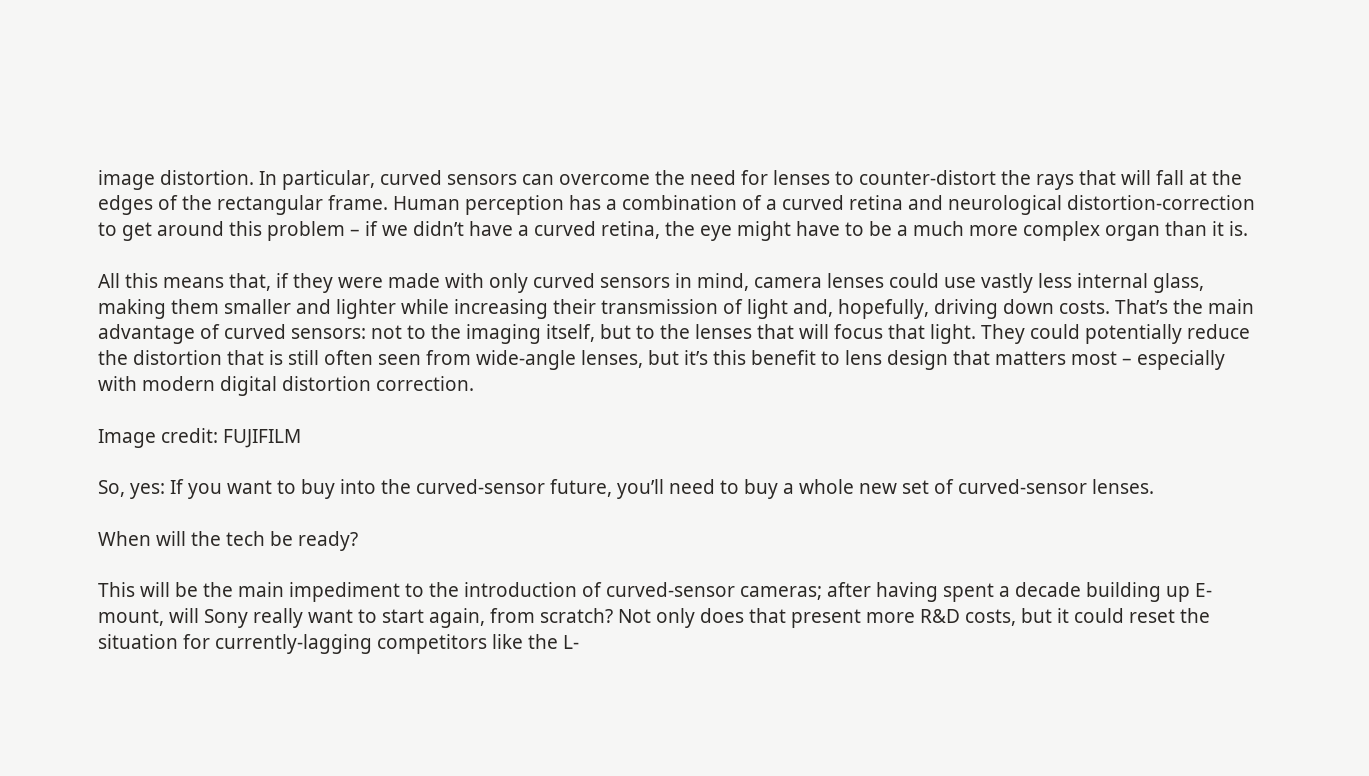image distortion. In particular, curved sensors can overcome the need for lenses to counter-distort the rays that will fall at the edges of the rectangular frame. Human perception has a combination of a curved retina and neurological distortion-correction to get around this problem – if we didn’t have a curved retina, the eye might have to be a much more complex organ than it is.

All this means that, if they were made with only curved sensors in mind, camera lenses could use vastly less internal glass, making them smaller and lighter while increasing their transmission of light and, hopefully, driving down costs. That’s the main advantage of curved sensors: not to the imaging itself, but to the lenses that will focus that light. They could potentially reduce the distortion that is still often seen from wide-angle lenses, but it’s this benefit to lens design that matters most – especially with modern digital distortion correction.

Image credit: FUJIFILM

So, yes: If you want to buy into the curved-sensor future, you’ll need to buy a whole new set of curved-sensor lenses.

When will the tech be ready?

This will be the main impediment to the introduction of curved-sensor cameras; after having spent a decade building up E-mount, will Sony really want to start again, from scratch? Not only does that present more R&D costs, but it could reset the situation for currently-lagging competitors like the L-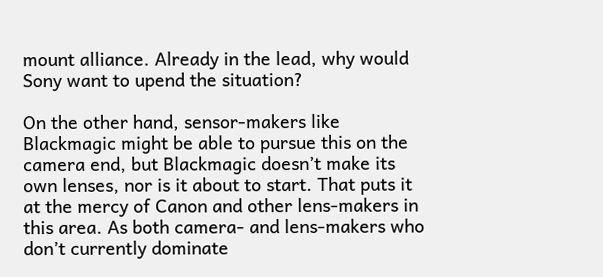mount alliance. Already in the lead, why would Sony want to upend the situation?

On the other hand, sensor-makers like Blackmagic might be able to pursue this on the camera end, but Blackmagic doesn’t make its own lenses, nor is it about to start. That puts it at the mercy of Canon and other lens-makers in this area. As both camera- and lens-makers who don’t currently dominate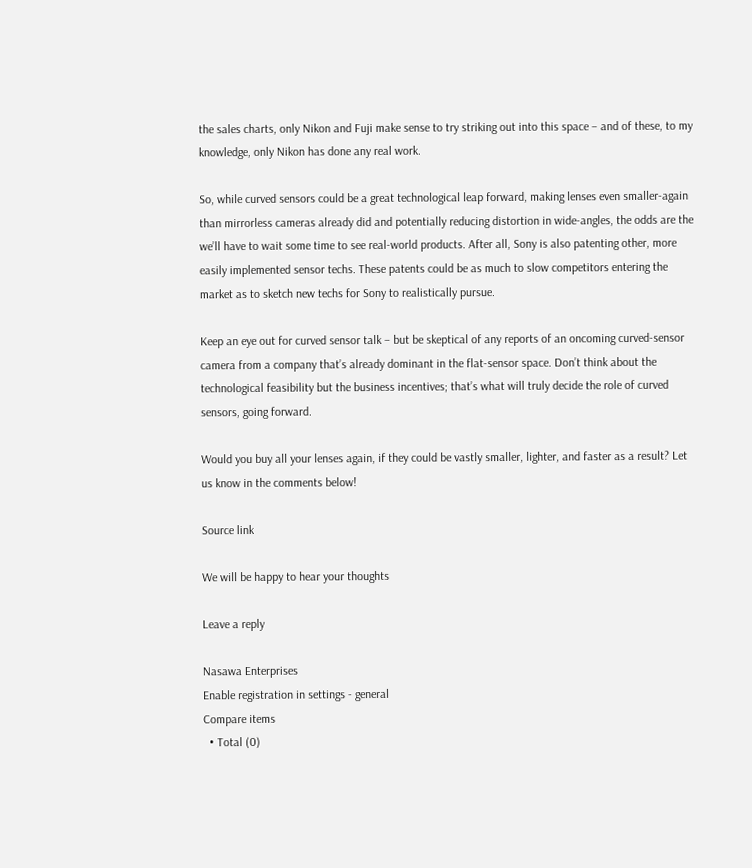the sales charts, only Nikon and Fuji make sense to try striking out into this space – and of these, to my knowledge, only Nikon has done any real work.

So, while curved sensors could be a great technological leap forward, making lenses even smaller-again than mirrorless cameras already did and potentially reducing distortion in wide-angles, the odds are the we’ll have to wait some time to see real-world products. After all, Sony is also patenting other, more easily implemented sensor techs. These patents could be as much to slow competitors entering the market as to sketch new techs for Sony to realistically pursue.

Keep an eye out for curved sensor talk – but be skeptical of any reports of an oncoming curved-sensor camera from a company that’s already dominant in the flat-sensor space. Don’t think about the technological feasibility but the business incentives; that’s what will truly decide the role of curved sensors, going forward.

Would you buy all your lenses again, if they could be vastly smaller, lighter, and faster as a result? Let us know in the comments below!

Source link

We will be happy to hear your thoughts

Leave a reply

Nasawa Enterprises
Enable registration in settings - general
Compare items
  • Total (0)